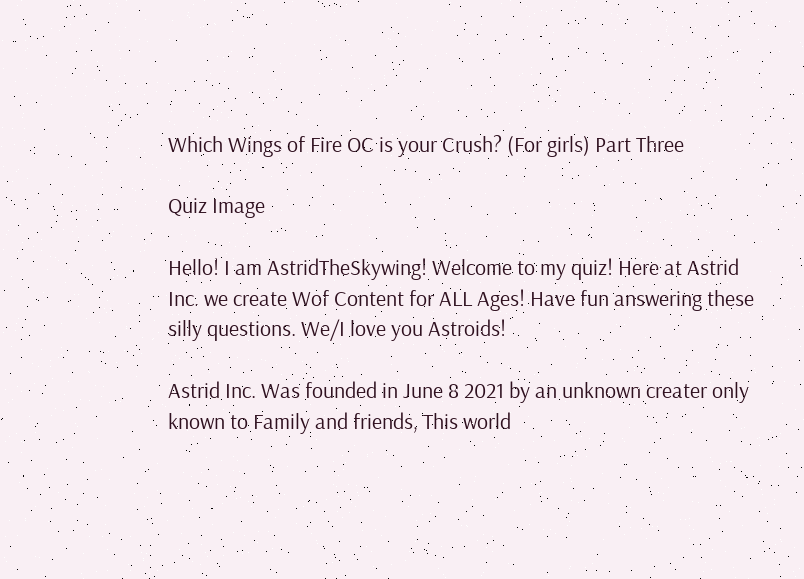Which Wings of Fire OC is your Crush? (For girls) Part Three

Quiz Image

Hello! I am AstridTheSkywing! Welcome to my quiz! Here at Astrid Inc. we create Wof Content for ALL Ages! Have fun answering these silly questions. We/I love you Astroids!

Astrid Inc. Was founded in June 8 2021 by an unknown creater only known to Family and friends, This world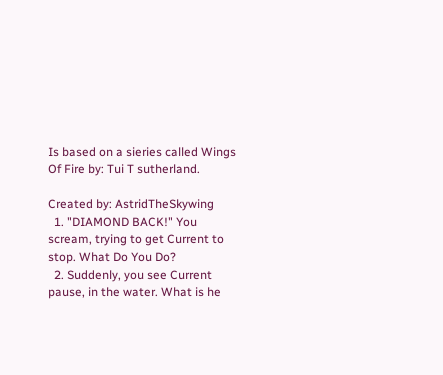Is based on a sieries called Wings Of Fire by: Tui T sutherland.

Created by: AstridTheSkywing
  1. "DIAMOND BACK!" You scream, trying to get Current to stop. What Do You Do?
  2. Suddenly, you see Current pause, in the water. What is he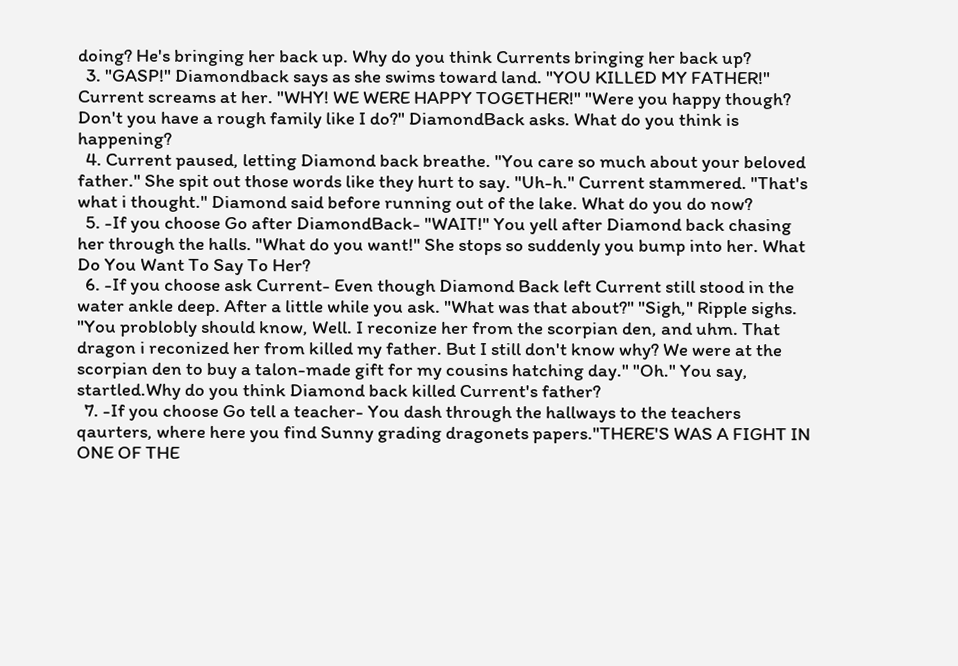doing? He's bringing her back up. Why do you think Currents bringing her back up?
  3. "GASP!" Diamondback says as she swims toward land. "YOU KILLED MY FATHER!" Current screams at her. "WHY! WE WERE HAPPY TOGETHER!" "Were you happy though? Don't you have a rough family like I do?" DiamondBack asks. What do you think is happening?
  4. Current paused, letting Diamond back breathe. "You care so much about your beloved father." She spit out those words like they hurt to say. "Uh-h." Current stammered. "That's what i thought." Diamond said before running out of the lake. What do you do now?
  5. -If you choose Go after DiamondBack- "WAIT!" You yell after Diamond back chasing her through the halls. "What do you want!" She stops so suddenly you bump into her. What Do You Want To Say To Her?
  6. -If you choose ask Current- Even though Diamond Back left Current still stood in the water ankle deep. After a little while you ask. "What was that about?" "Sigh," Ripple sighs. "You problobly should know, Well. I reconize her from the scorpian den, and uhm. That dragon i reconized her from killed my father. But I still don't know why? We were at the scorpian den to buy a talon-made gift for my cousins hatching day." "Oh." You say, startled.Why do you think Diamond back killed Current's father?
  7. -If you choose Go tell a teacher- You dash through the hallways to the teachers qaurters, where here you find Sunny grading dragonets papers."THERE'S WAS A FIGHT IN ONE OF THE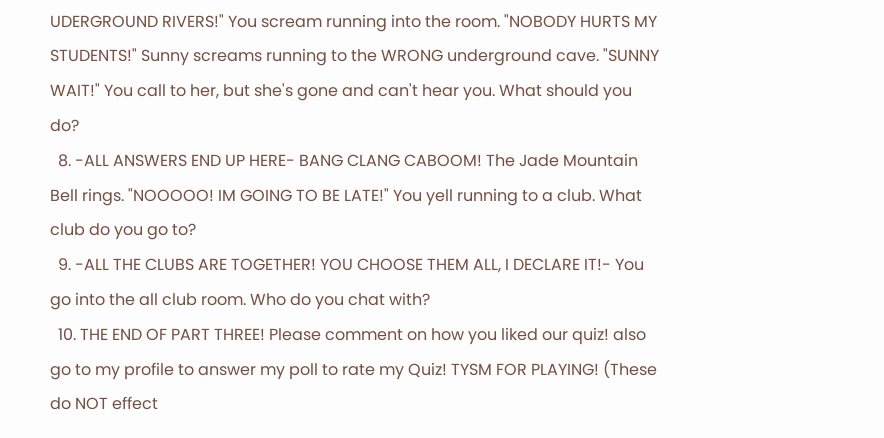UDERGROUND RIVERS!" You scream running into the room. "NOBODY HURTS MY STUDENTS!" Sunny screams running to the WRONG underground cave. "SUNNY WAIT!" You call to her, but she's gone and can't hear you. What should you do?
  8. -ALL ANSWERS END UP HERE- BANG CLANG CABOOM! The Jade Mountain Bell rings. "NOOOOO! IM GOING TO BE LATE!" You yell running to a club. What club do you go to?
  9. -ALL THE CLUBS ARE TOGETHER! YOU CHOOSE THEM ALL, I DECLARE IT!- You go into the all club room. Who do you chat with?
  10. THE END OF PART THREE! Please comment on how you liked our quiz! also go to my profile to answer my poll to rate my Quiz! TYSM FOR PLAYING! (These do NOT effect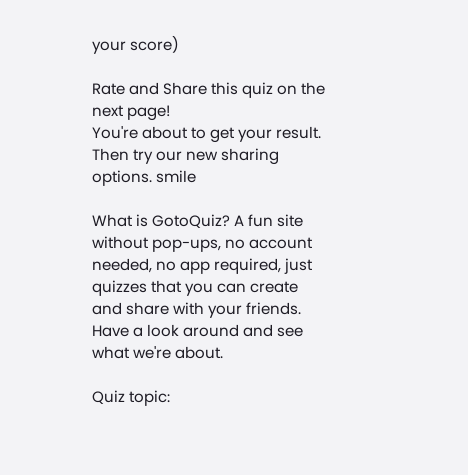your score)

Rate and Share this quiz on the next page!
You're about to get your result. Then try our new sharing options. smile

What is GotoQuiz? A fun site without pop-ups, no account needed, no app required, just quizzes that you can create and share with your friends. Have a look around and see what we're about.

Quiz topic: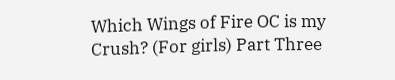Which Wings of Fire OC is my Crush? (For girls) Part Three